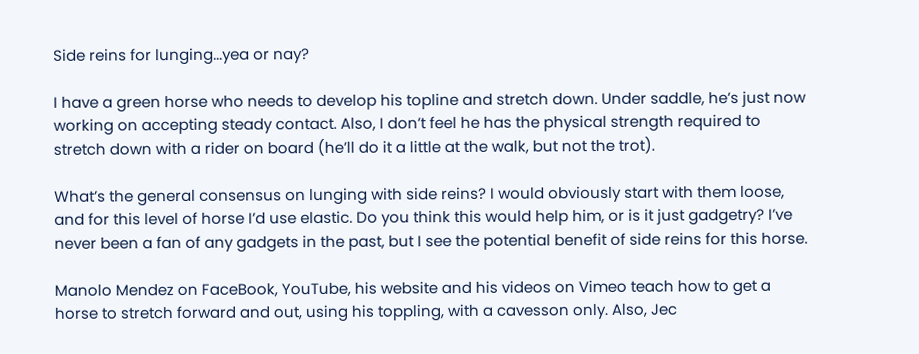Side reins for lunging...yea or nay?

I have a green horse who needs to develop his topline and stretch down. Under saddle, he’s just now working on accepting steady contact. Also, I don’t feel he has the physical strength required to stretch down with a rider on board (he’ll do it a little at the walk, but not the trot).

What’s the general consensus on lunging with side reins? I would obviously start with them loose, and for this level of horse I’d use elastic. Do you think this would help him, or is it just gadgetry? I’ve never been a fan of any gadgets in the past, but I see the potential benefit of side reins for this horse.

Manolo Mendez on FaceBook, YouTube, his website and his videos on Vimeo teach how to get a horse to stretch forward and out, using his toppling, with a cavesson only. Also, Jec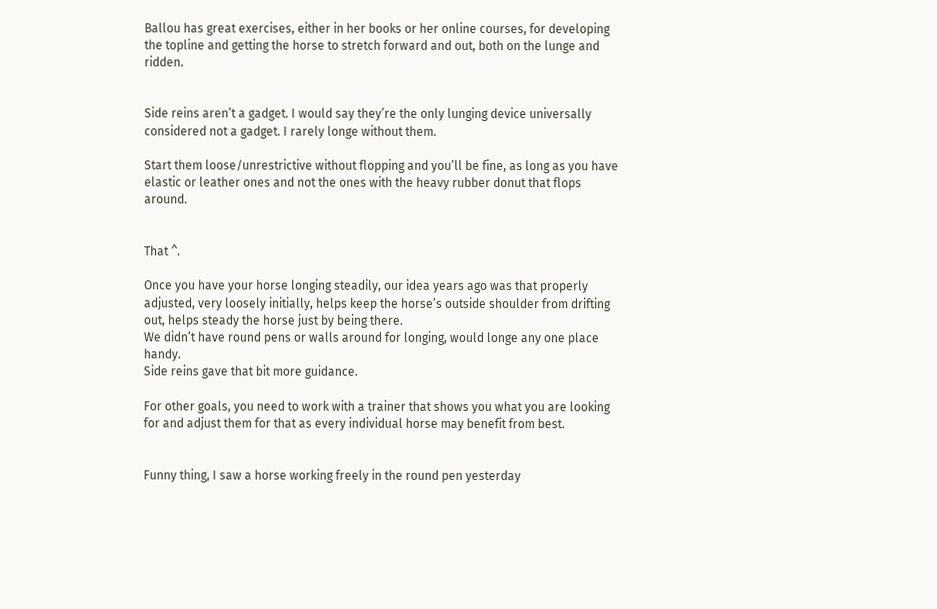Ballou has great exercises, either in her books or her online courses, for developing the topline and getting the horse to stretch forward and out, both on the lunge and ridden.


Side reins aren’t a gadget. I would say they’re the only lunging device universally considered not a gadget. I rarely longe without them.

Start them loose/unrestrictive without flopping and you’ll be fine, as long as you have elastic or leather ones and not the ones with the heavy rubber donut that flops around.


That ^.

Once you have your horse longing steadily, our idea years ago was that properly adjusted, very loosely initially, helps keep the horse’s outside shoulder from drifting out, helps steady the horse just by being there.
We didn’t have round pens or walls around for longing, would longe any one place handy.
Side reins gave that bit more guidance.

For other goals, you need to work with a trainer that shows you what you are looking for and adjust them for that as every individual horse may benefit from best.


Funny thing, I saw a horse working freely in the round pen yesterday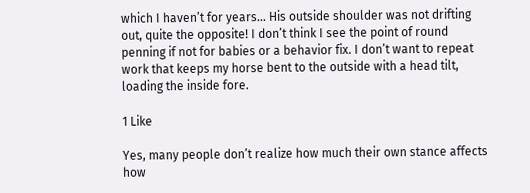which I haven’t for years… His outside shoulder was not drifting out, quite the opposite! I don’t think I see the point of round penning if not for babies or a behavior fix. I don’t want to repeat work that keeps my horse bent to the outside with a head tilt, loading the inside fore.

1 Like

Yes, many people don’t realize how much their own stance affects how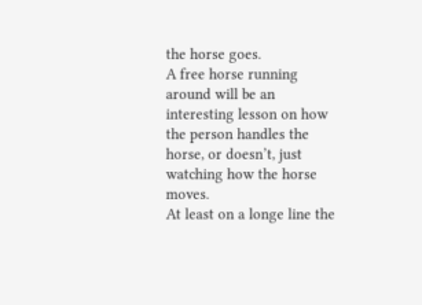the horse goes.
A free horse running around will be an interesting lesson on how the person handles the horse, or doesn’t, just watching how the horse moves.
At least on a longe line the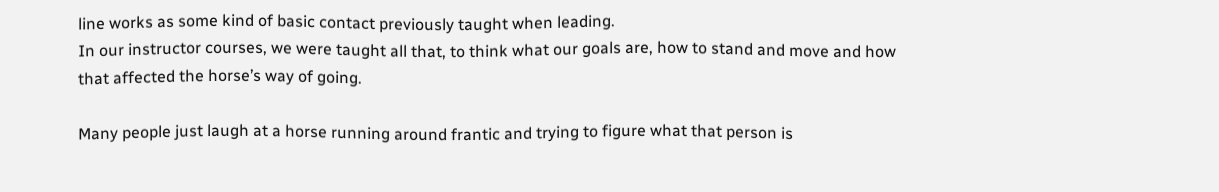line works as some kind of basic contact previously taught when leading.
In our instructor courses, we were taught all that, to think what our goals are, how to stand and move and how that affected the horse’s way of going.

Many people just laugh at a horse running around frantic and trying to figure what that person is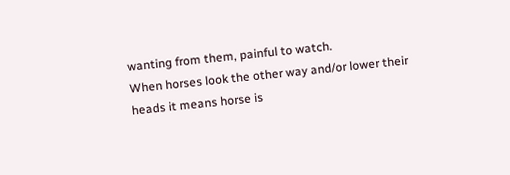wanting from them, painful to watch.
When horses look the other way and/or lower their heads it means horse is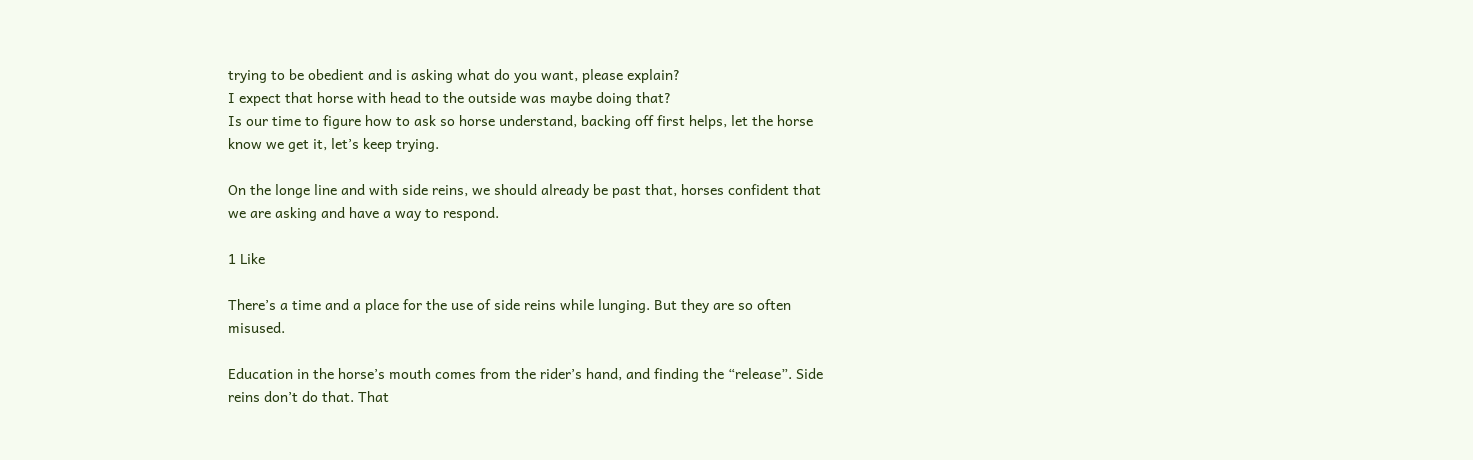trying to be obedient and is asking what do you want, please explain?
I expect that horse with head to the outside was maybe doing that?
Is our time to figure how to ask so horse understand, backing off first helps, let the horse know we get it, let’s keep trying.

On the longe line and with side reins, we should already be past that, horses confident that we are asking and have a way to respond.

1 Like

There’s a time and a place for the use of side reins while lunging. But they are so often misused.

Education in the horse’s mouth comes from the rider’s hand, and finding the “release”. Side reins don’t do that. That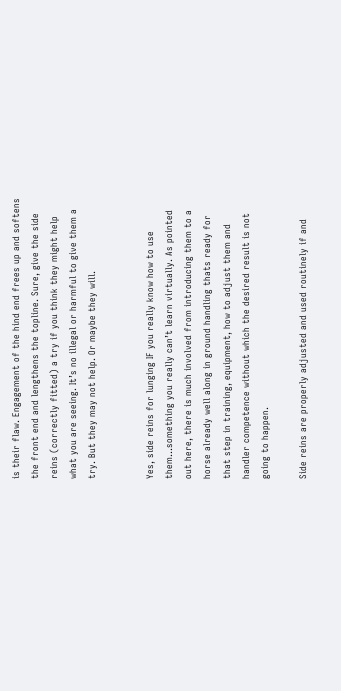is their flaw. Engagement of the hind end frees up and softens the front end and lengthens the topline. Sure, give the side reins (correctly fitted) a try if you think they might help what you are seeing. It’s no illegal or harmful to give them a try. But they may not help. Or maybe they will.


Yes, side reins for lunging IF you really know how to use them…something you really can’t learn virtually. As pointed out here, there is much involved from introducing them to a horse already well along in ground handling thats ready for that step in training, equipment, how to adjust them and handler competence without which the desired result is not going to happen.

Side reins are properly adjusted and used routinely if and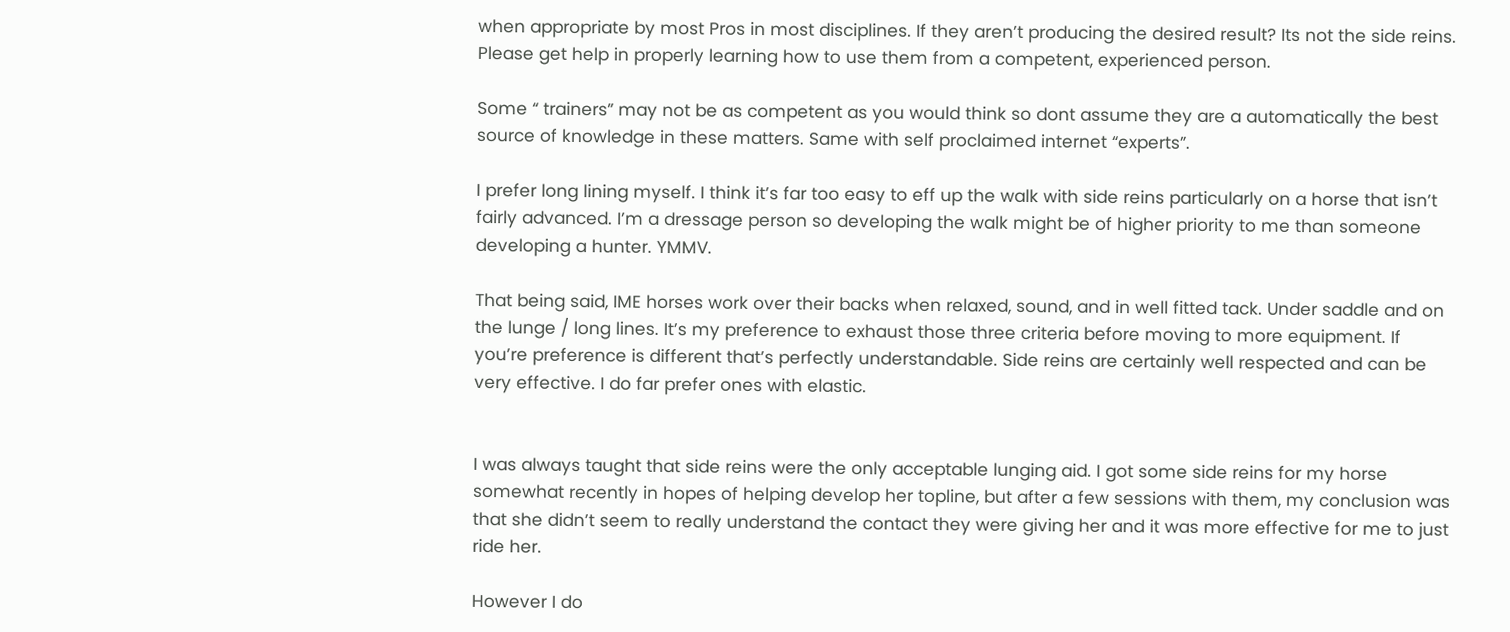when appropriate by most Pros in most disciplines. If they aren’t producing the desired result? Its not the side reins. Please get help in properly learning how to use them from a competent, experienced person.

Some “ trainers” may not be as competent as you would think so dont assume they are a automatically the best source of knowledge in these matters. Same with self proclaimed internet “experts”.

I prefer long lining myself. I think it’s far too easy to eff up the walk with side reins particularly on a horse that isn’t fairly advanced. I’m a dressage person so developing the walk might be of higher priority to me than someone developing a hunter. YMMV.

That being said, IME horses work over their backs when relaxed, sound, and in well fitted tack. Under saddle and on the lunge / long lines. It’s my preference to exhaust those three criteria before moving to more equipment. If you’re preference is different that’s perfectly understandable. Side reins are certainly well respected and can be very effective. I do far prefer ones with elastic.


I was always taught that side reins were the only acceptable lunging aid. I got some side reins for my horse somewhat recently in hopes of helping develop her topline, but after a few sessions with them, my conclusion was that she didn’t seem to really understand the contact they were giving her and it was more effective for me to just ride her.

However I do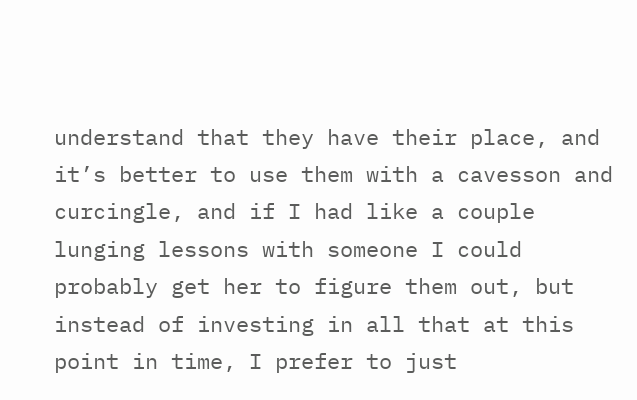understand that they have their place, and it’s better to use them with a cavesson and curcingle, and if I had like a couple lunging lessons with someone I could probably get her to figure them out, but instead of investing in all that at this point in time, I prefer to just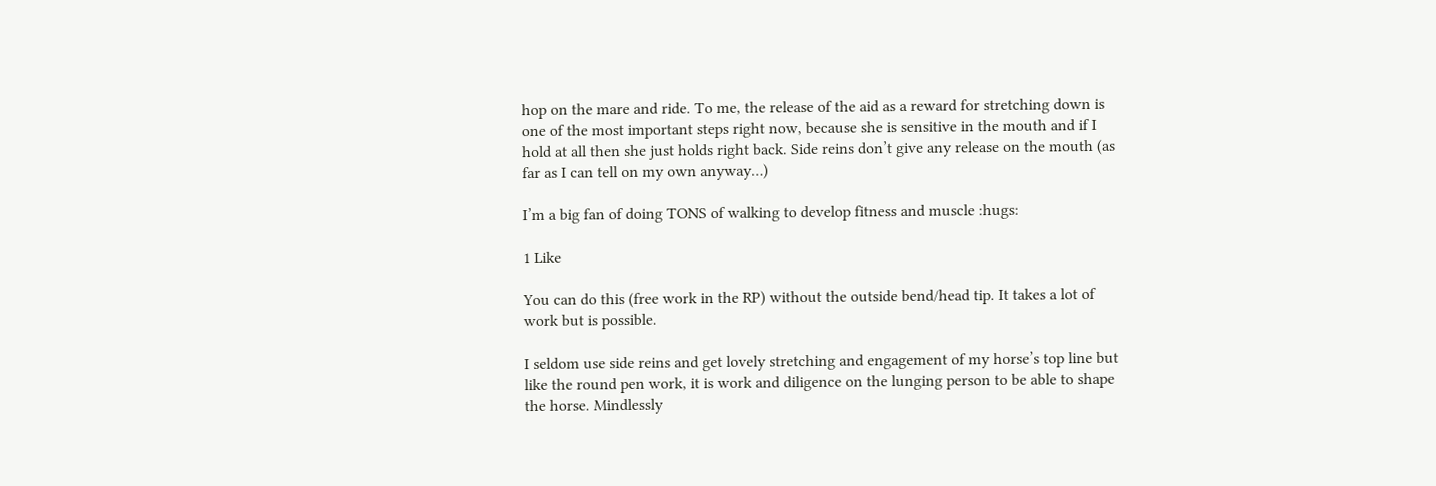hop on the mare and ride. To me, the release of the aid as a reward for stretching down is one of the most important steps right now, because she is sensitive in the mouth and if I hold at all then she just holds right back. Side reins don’t give any release on the mouth (as far as I can tell on my own anyway…)

I’m a big fan of doing TONS of walking to develop fitness and muscle :hugs:

1 Like

You can do this (free work in the RP) without the outside bend/head tip. It takes a lot of work but is possible.

I seldom use side reins and get lovely stretching and engagement of my horse’s top line but like the round pen work, it is work and diligence on the lunging person to be able to shape the horse. Mindlessly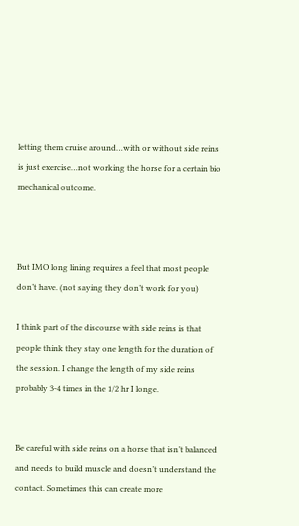letting them cruise around…with or without side reins is just exercise…not working the horse for a certain bio mechanical outcome.



But IMO long lining requires a feel that most people don’t have. (not saying they don’t work for you)

I think part of the discourse with side reins is that people think they stay one length for the duration of the session. I change the length of my side reins probably 3-4 times in the 1/2 hr I longe.


Be careful with side reins on a horse that isn’t balanced and needs to build muscle and doesn’t understand the contact. Sometimes this can create more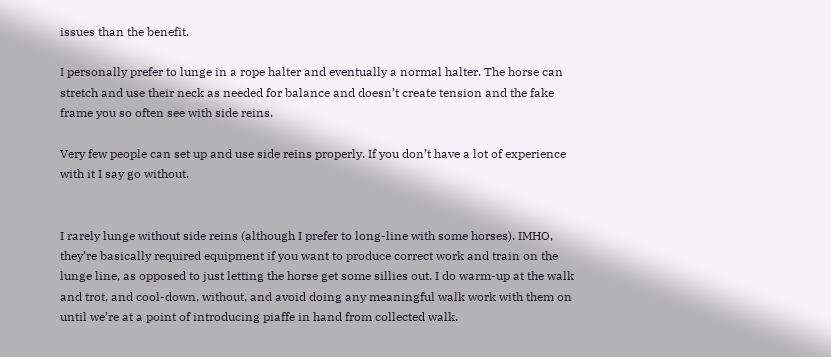issues than the benefit.

I personally prefer to lunge in a rope halter and eventually a normal halter. The horse can stretch and use their neck as needed for balance and doesn’t create tension and the fake frame you so often see with side reins.

Very few people can set up and use side reins properly. If you don’t have a lot of experience with it I say go without.


I rarely lunge without side reins (although I prefer to long-line with some horses). IMHO, they’re basically required equipment if you want to produce correct work and train on the lunge line, as opposed to just letting the horse get some sillies out. I do warm-up at the walk and trot, and cool-down, without, and avoid doing any meaningful walk work with them on until we’re at a point of introducing piaffe in hand from collected walk.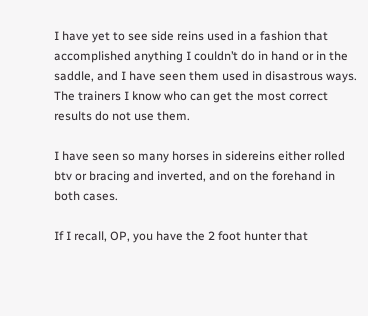I have yet to see side reins used in a fashion that accomplished anything I couldn’t do in hand or in the saddle, and I have seen them used in disastrous ways. The trainers I know who can get the most correct results do not use them.

I have seen so many horses in sidereins either rolled btv or bracing and inverted, and on the forehand in both cases.

If I recall, OP, you have the 2 foot hunter that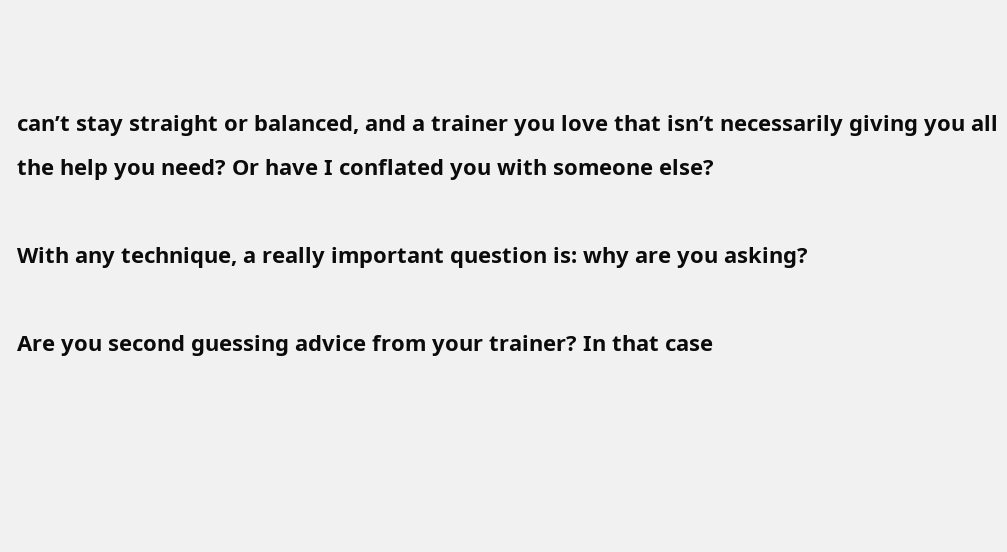can’t stay straight or balanced, and a trainer you love that isn’t necessarily giving you all the help you need? Or have I conflated you with someone else?

With any technique, a really important question is: why are you asking?

Are you second guessing advice from your trainer? In that case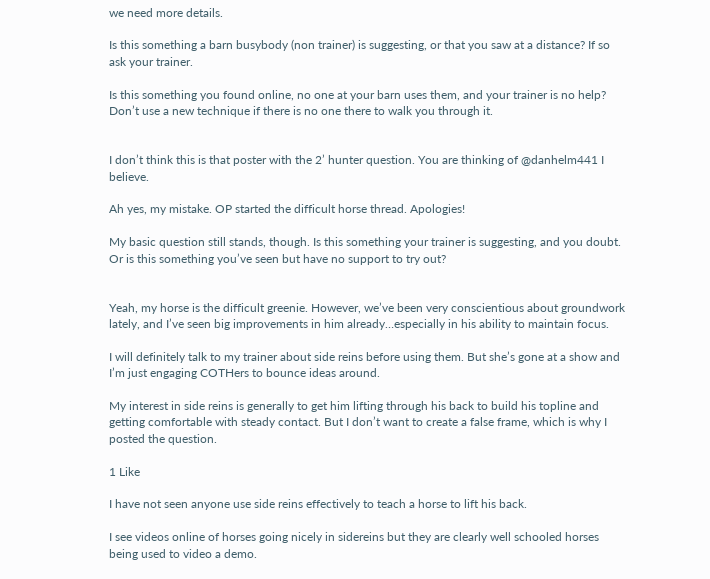we need more details.

Is this something a barn busybody (non trainer) is suggesting, or that you saw at a distance? If so ask your trainer.

Is this something you found online, no one at your barn uses them, and your trainer is no help? Don’t use a new technique if there is no one there to walk you through it.


I don’t think this is that poster with the 2’ hunter question. You are thinking of @danhelm441 I believe.

Ah yes, my mistake. OP started the difficult horse thread. Apologies!

My basic question still stands, though. Is this something your trainer is suggesting, and you doubt. Or is this something you’ve seen but have no support to try out?


Yeah, my horse is the difficult greenie. However, we’ve been very conscientious about groundwork lately, and I’ve seen big improvements in him already…especially in his ability to maintain focus.

I will definitely talk to my trainer about side reins before using them. But she’s gone at a show and I’m just engaging COTHers to bounce ideas around.

My interest in side reins is generally to get him lifting through his back to build his topline and getting comfortable with steady contact. But I don’t want to create a false frame, which is why I posted the question.

1 Like

I have not seen anyone use side reins effectively to teach a horse to lift his back.

I see videos online of horses going nicely in sidereins but they are clearly well schooled horses being used to video a demo.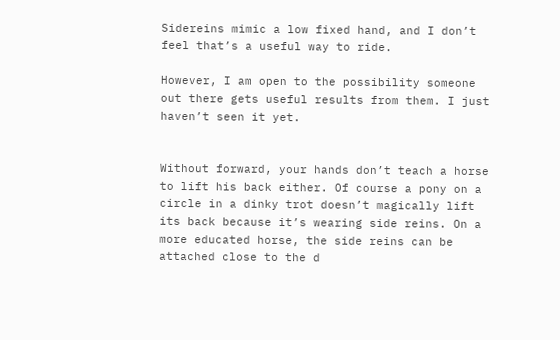Sidereins mimic a low fixed hand, and I don’t feel that’s a useful way to ride.

However, I am open to the possibility someone out there gets useful results from them. I just haven’t seen it yet.


Without forward, your hands don’t teach a horse to lift his back either. Of course a pony on a circle in a dinky trot doesn’t magically lift its back because it’s wearing side reins. On a more educated horse, the side reins can be attached close to the d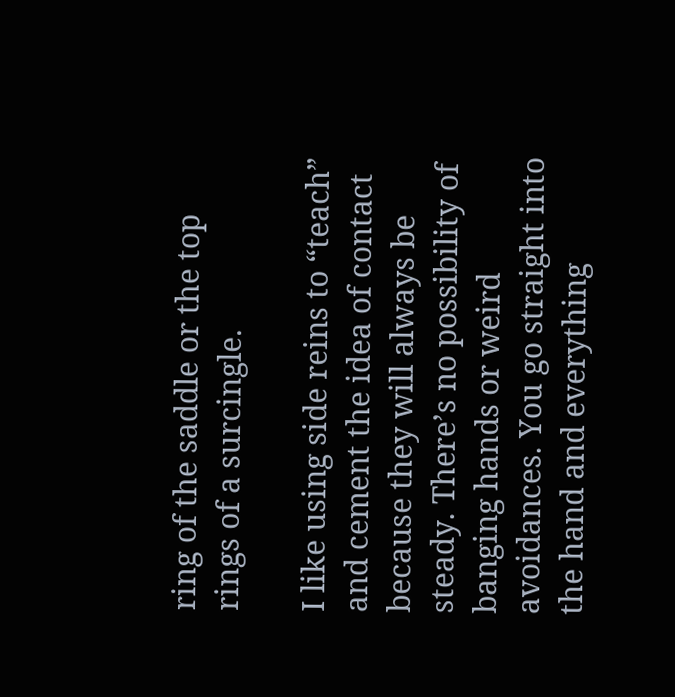ring of the saddle or the top rings of a surcingle.

I like using side reins to “teach” and cement the idea of contact because they will always be steady. There’s no possibility of banging hands or weird avoidances. You go straight into the hand and everything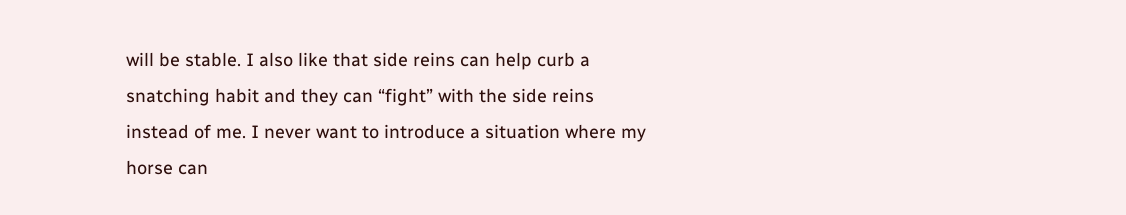will be stable. I also like that side reins can help curb a snatching habit and they can “fight” with the side reins instead of me. I never want to introduce a situation where my horse can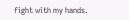fight with my hands.